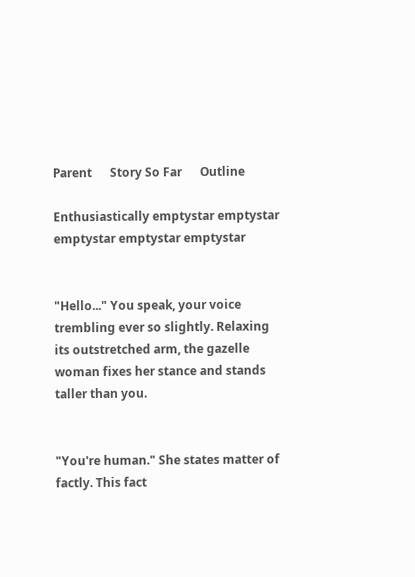Parent      Story So Far      Outline

Enthusiastically emptystar emptystar emptystar emptystar emptystar


"Hello..." You speak, your voice trembling ever so slightly. Relaxing its outstretched arm, the gazelle woman fixes her stance and stands taller than you.


"You're human." She states matter of factly. This fact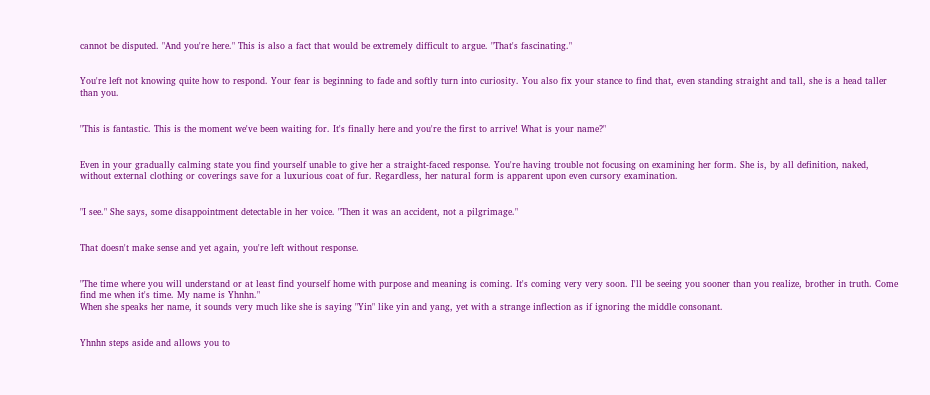cannot be disputed. "And you're here." This is also a fact that would be extremely difficult to argue. "That's fascinating."


You're left not knowing quite how to respond. Your fear is beginning to fade and softly turn into curiosity. You also fix your stance to find that, even standing straight and tall, she is a head taller than you.


"This is fantastic. This is the moment we've been waiting for. It's finally here and you're the first to arrive! What is your name?"


Even in your gradually calming state you find yourself unable to give her a straight-faced response. You're having trouble not focusing on examining her form. She is, by all definition, naked, without external clothing or coverings save for a luxurious coat of fur. Regardless, her natural form is apparent upon even cursory examination.


"I see." She says, some disappointment detectable in her voice. "Then it was an accident, not a pilgrimage."


That doesn't make sense and yet again, you're left without response.


"The time where you will understand or at least find yourself home with purpose and meaning is coming. It's coming very very soon. I'll be seeing you sooner than you realize, brother in truth. Come find me when it's time. My name is Yhnhn."
When she speaks her name, it sounds very much like she is saying "Yin" like yin and yang, yet with a strange inflection as if ignoring the middle consonant.


Yhnhn steps aside and allows you to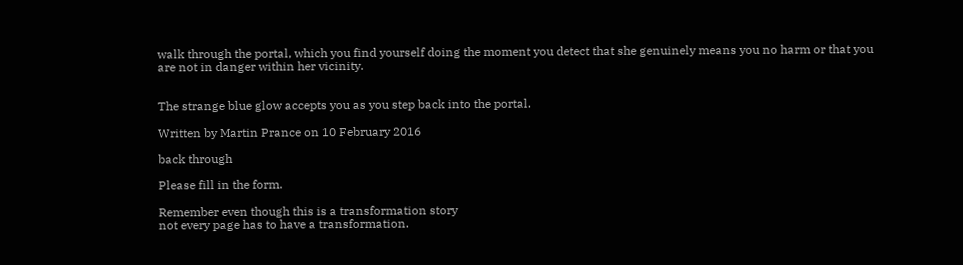walk through the portal, which you find yourself doing the moment you detect that she genuinely means you no harm or that you are not in danger within her vicinity.


The strange blue glow accepts you as you step back into the portal.

Written by Martin Prance on 10 February 2016

back through

Please fill in the form.

Remember even though this is a transformation story
not every page has to have a transformation.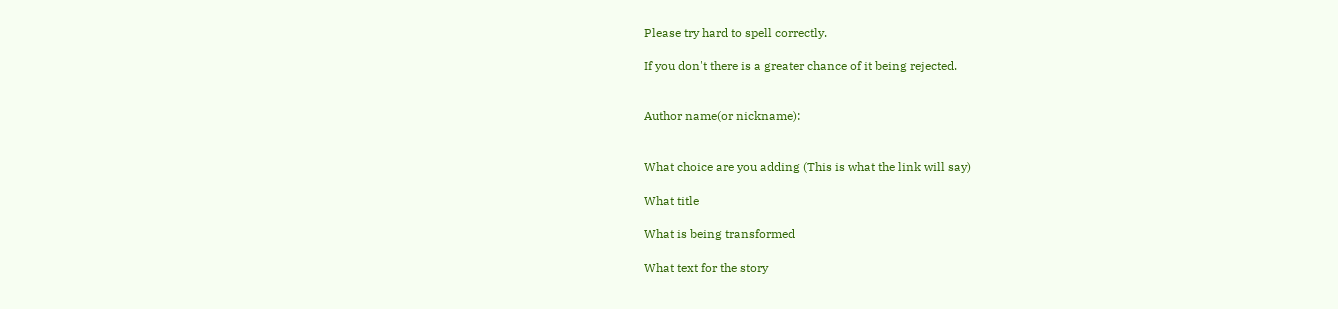Please try hard to spell correctly.

If you don't there is a greater chance of it being rejected.


Author name(or nickname):


What choice are you adding (This is what the link will say)

What title

What is being transformed

What text for the story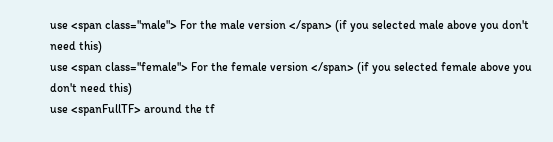use <span class="male"> For the male version </span> (if you selected male above you don't need this)
use <span class="female"> For the female version </span> (if you selected female above you don't need this)
use <spanFullTF> around the tf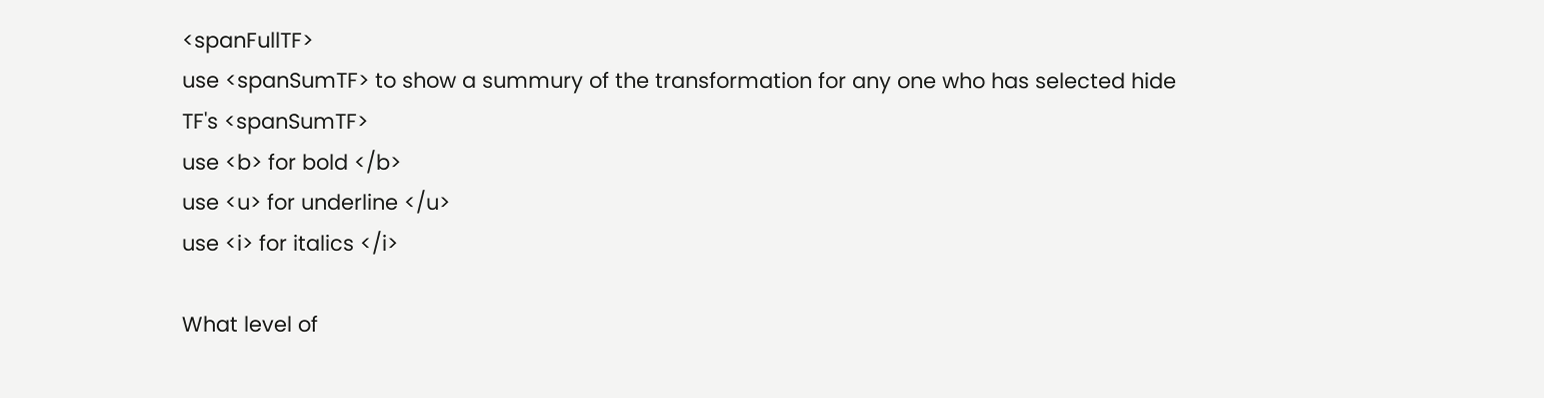<spanFullTF>
use <spanSumTF> to show a summury of the transformation for any one who has selected hide TF's <spanSumTF>
use <b> for bold </b>
use <u> for underline </u>
use <i> for italics </i>

What level of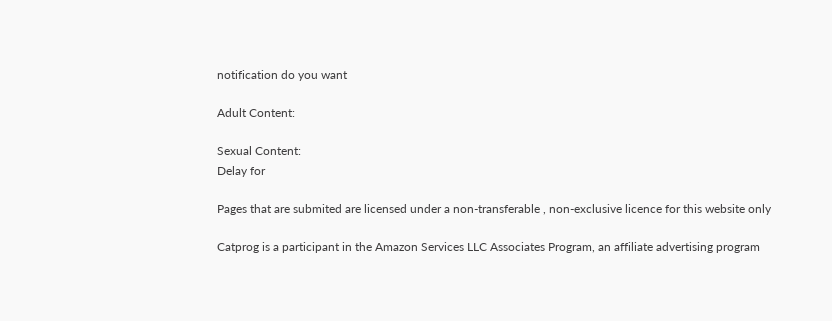notification do you want

Adult Content:

Sexual Content:
Delay for

Pages that are submited are licensed under a non-transferable , non-exclusive licence for this website only

Catprog is a participant in the Amazon Services LLC Associates Program, an affiliate advertising program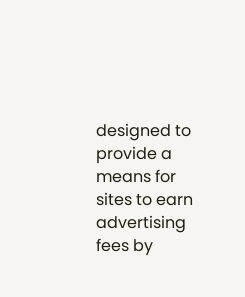designed to provide a means for sites to earn advertising fees by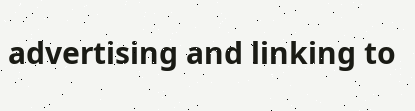advertising and linking to